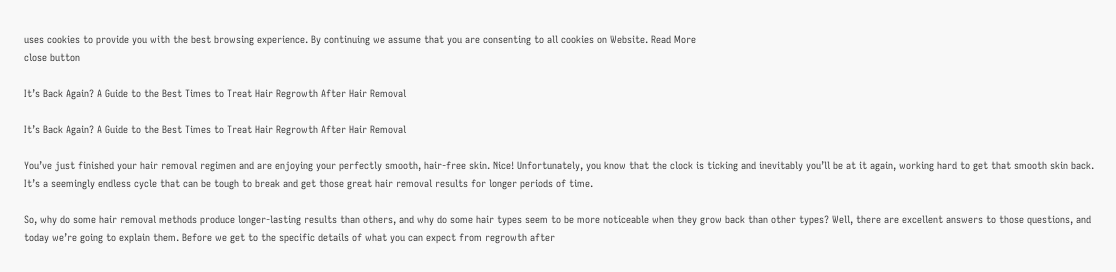uses cookies to provide you with the best browsing experience. By continuing we assume that you are consenting to all cookies on Website. Read More
close button

It’s Back Again? A Guide to the Best Times to Treat Hair Regrowth After Hair Removal

It’s Back Again? A Guide to the Best Times to Treat Hair Regrowth After Hair Removal

You’ve just finished your hair removal regimen and are enjoying your perfectly smooth, hair-free skin. Nice! Unfortunately, you know that the clock is ticking and inevitably you’ll be at it again, working hard to get that smooth skin back. It’s a seemingly endless cycle that can be tough to break and get those great hair removal results for longer periods of time.

So, why do some hair removal methods produce longer-lasting results than others, and why do some hair types seem to be more noticeable when they grow back than other types? Well, there are excellent answers to those questions, and today we’re going to explain them. Before we get to the specific details of what you can expect from regrowth after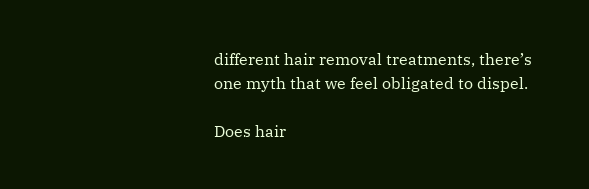different hair removal treatments, there’s one myth that we feel obligated to dispel.

Does hair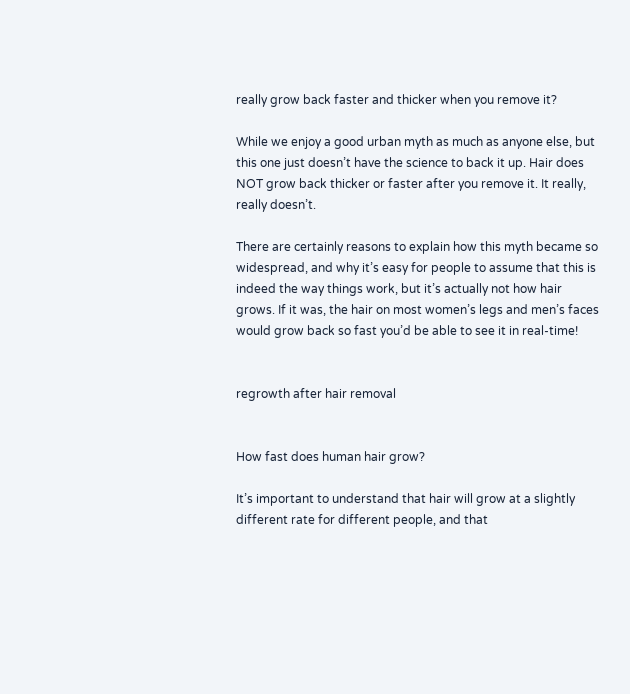really grow back faster and thicker when you remove it?

While we enjoy a good urban myth as much as anyone else, but this one just doesn’t have the science to back it up. Hair does NOT grow back thicker or faster after you remove it. It really, really doesn’t.

There are certainly reasons to explain how this myth became so widespread, and why it’s easy for people to assume that this is indeed the way things work, but it’s actually not how hair grows. If it was, the hair on most women’s legs and men’s faces would grow back so fast you’d be able to see it in real-time!


regrowth after hair removal


How fast does human hair grow?

It’s important to understand that hair will grow at a slightly different rate for different people, and that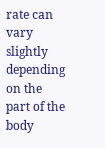rate can vary slightly depending on the part of the body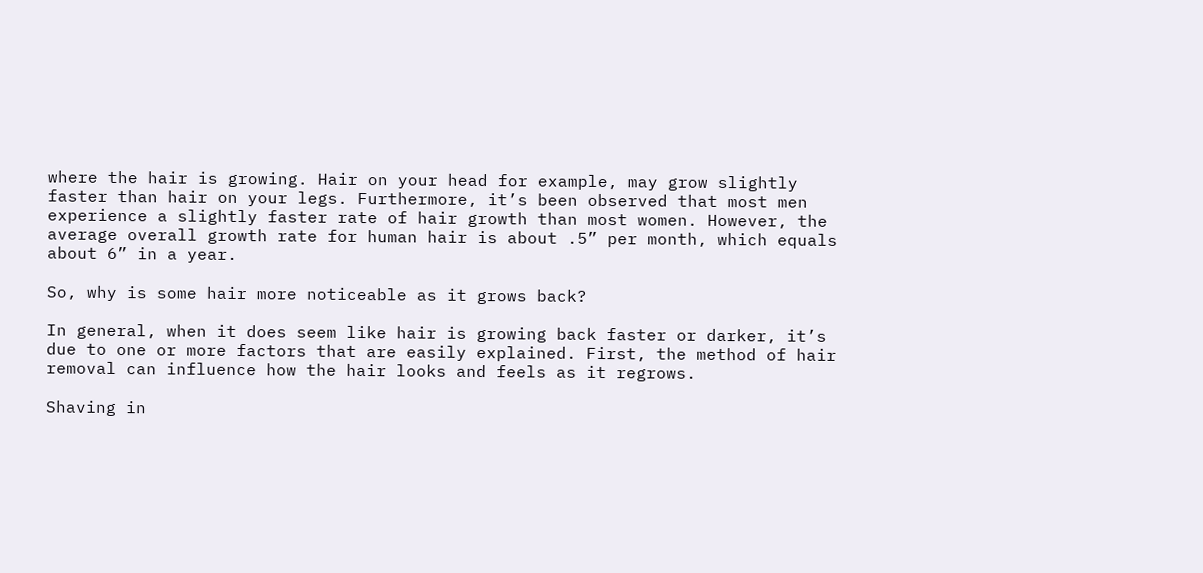where the hair is growing. Hair on your head for example, may grow slightly faster than hair on your legs. Furthermore, it’s been observed that most men experience a slightly faster rate of hair growth than most women. However, the average overall growth rate for human hair is about .5” per month, which equals about 6” in a year.

So, why is some hair more noticeable as it grows back?

In general, when it does seem like hair is growing back faster or darker, it’s due to one or more factors that are easily explained. First, the method of hair removal can influence how the hair looks and feels as it regrows.

Shaving in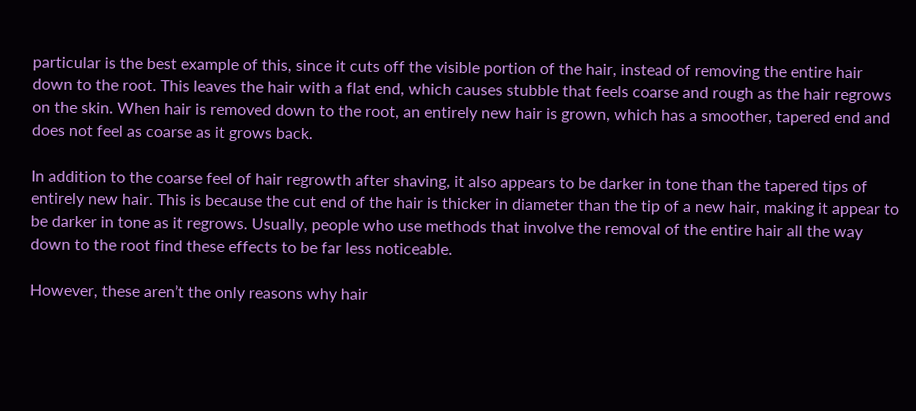particular is the best example of this, since it cuts off the visible portion of the hair, instead of removing the entire hair down to the root. This leaves the hair with a flat end, which causes stubble that feels coarse and rough as the hair regrows on the skin. When hair is removed down to the root, an entirely new hair is grown, which has a smoother, tapered end and does not feel as coarse as it grows back.

In addition to the coarse feel of hair regrowth after shaving, it also appears to be darker in tone than the tapered tips of entirely new hair. This is because the cut end of the hair is thicker in diameter than the tip of a new hair, making it appear to be darker in tone as it regrows. Usually, people who use methods that involve the removal of the entire hair all the way down to the root find these effects to be far less noticeable.

However, these aren’t the only reasons why hair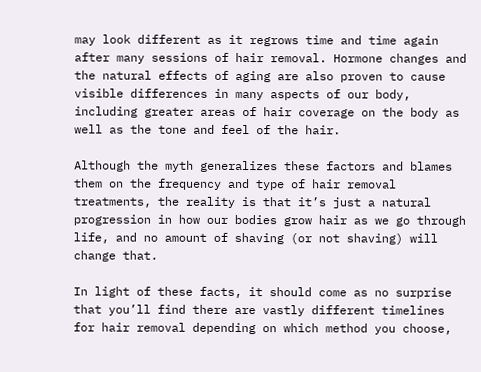may look different as it regrows time and time again after many sessions of hair removal. Hormone changes and the natural effects of aging are also proven to cause visible differences in many aspects of our body, including greater areas of hair coverage on the body as well as the tone and feel of the hair.

Although the myth generalizes these factors and blames them on the frequency and type of hair removal treatments, the reality is that it’s just a natural progression in how our bodies grow hair as we go through life, and no amount of shaving (or not shaving) will change that.

In light of these facts, it should come as no surprise that you’ll find there are vastly different timelines for hair removal depending on which method you choose,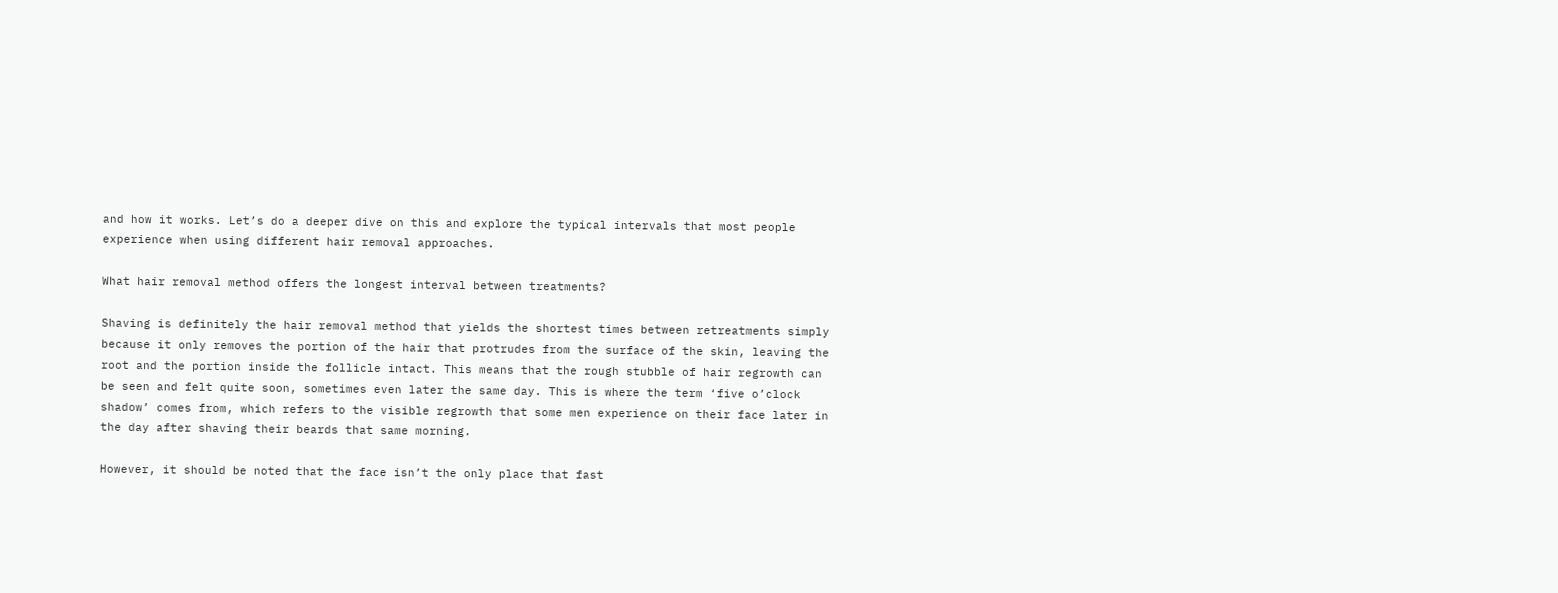and how it works. Let’s do a deeper dive on this and explore the typical intervals that most people experience when using different hair removal approaches.

What hair removal method offers the longest interval between treatments?

Shaving is definitely the hair removal method that yields the shortest times between retreatments simply because it only removes the portion of the hair that protrudes from the surface of the skin, leaving the root and the portion inside the follicle intact. This means that the rough stubble of hair regrowth can be seen and felt quite soon, sometimes even later the same day. This is where the term ‘five o’clock shadow’ comes from, which refers to the visible regrowth that some men experience on their face later in the day after shaving their beards that same morning.

However, it should be noted that the face isn’t the only place that fast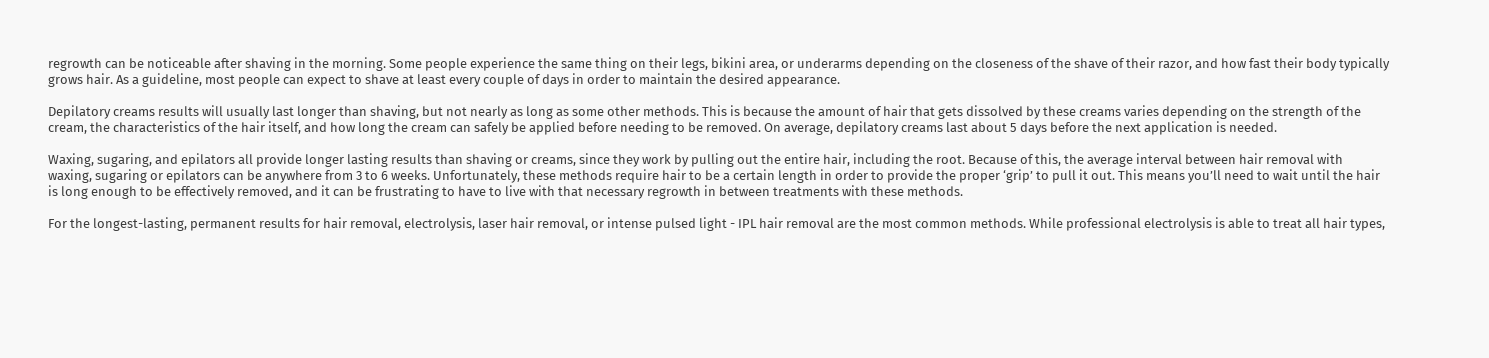regrowth can be noticeable after shaving in the morning. Some people experience the same thing on their legs, bikini area, or underarms depending on the closeness of the shave of their razor, and how fast their body typically grows hair. As a guideline, most people can expect to shave at least every couple of days in order to maintain the desired appearance.

Depilatory creams results will usually last longer than shaving, but not nearly as long as some other methods. This is because the amount of hair that gets dissolved by these creams varies depending on the strength of the cream, the characteristics of the hair itself, and how long the cream can safely be applied before needing to be removed. On average, depilatory creams last about 5 days before the next application is needed.

Waxing, sugaring, and epilators all provide longer lasting results than shaving or creams, since they work by pulling out the entire hair, including the root. Because of this, the average interval between hair removal with waxing, sugaring or epilators can be anywhere from 3 to 6 weeks. Unfortunately, these methods require hair to be a certain length in order to provide the proper ‘grip’ to pull it out. This means you’ll need to wait until the hair is long enough to be effectively removed, and it can be frustrating to have to live with that necessary regrowth in between treatments with these methods.

For the longest-lasting, permanent results for hair removal, electrolysis, laser hair removal, or intense pulsed light - IPL hair removal are the most common methods. While professional electrolysis is able to treat all hair types,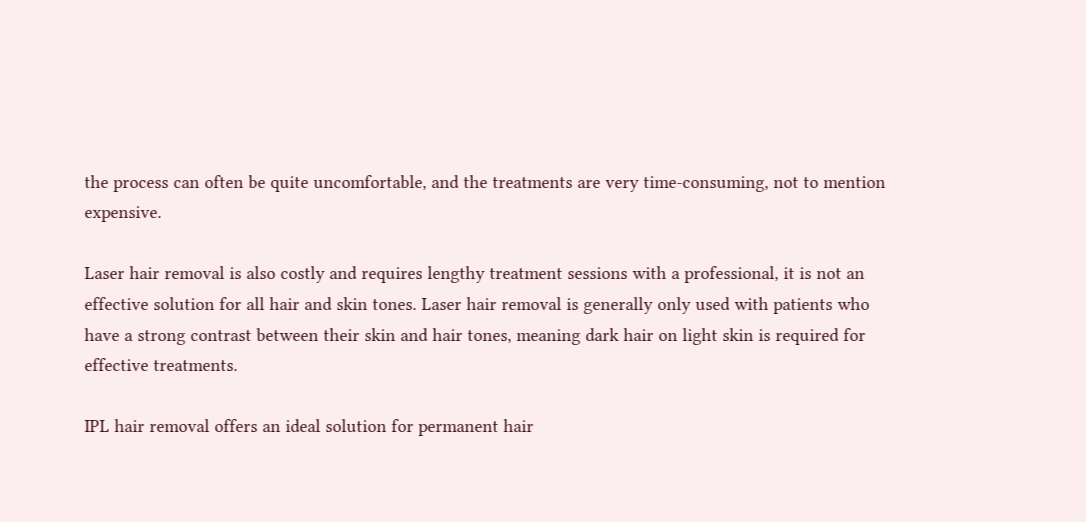the process can often be quite uncomfortable, and the treatments are very time-consuming, not to mention expensive.

Laser hair removal is also costly and requires lengthy treatment sessions with a professional, it is not an effective solution for all hair and skin tones. Laser hair removal is generally only used with patients who have a strong contrast between their skin and hair tones, meaning dark hair on light skin is required for effective treatments.

IPL hair removal offers an ideal solution for permanent hair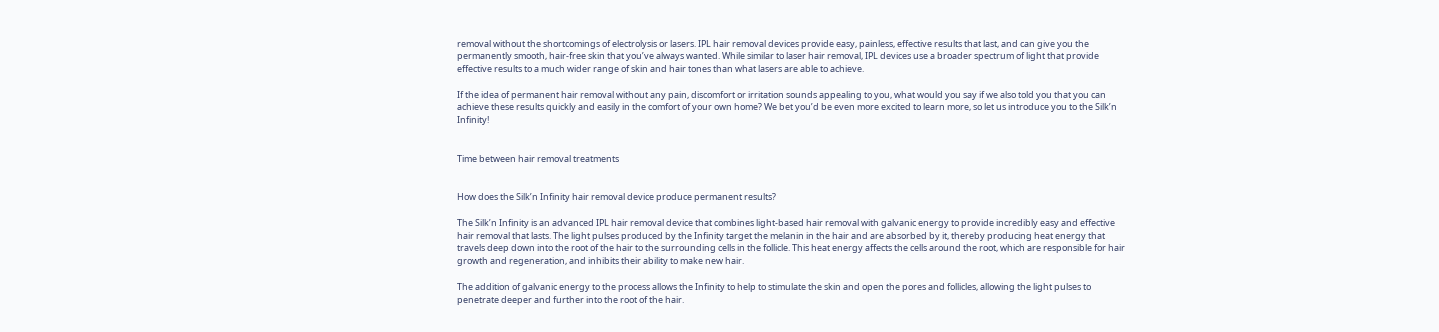removal without the shortcomings of electrolysis or lasers. IPL hair removal devices provide easy, painless, effective results that last, and can give you the permanently smooth, hair-free skin that you’ve always wanted. While similar to laser hair removal, IPL devices use a broader spectrum of light that provide effective results to a much wider range of skin and hair tones than what lasers are able to achieve.

If the idea of permanent hair removal without any pain, discomfort or irritation sounds appealing to you, what would you say if we also told you that you can achieve these results quickly and easily in the comfort of your own home? We bet you’d be even more excited to learn more, so let us introduce you to the Silk’n Infinity!


Time between hair removal treatments


How does the Silk’n Infinity hair removal device produce permanent results?

The Silk’n Infinity is an advanced IPL hair removal device that combines light-based hair removal with galvanic energy to provide incredibly easy and effective hair removal that lasts. The light pulses produced by the Infinity target the melanin in the hair and are absorbed by it, thereby producing heat energy that travels deep down into the root of the hair to the surrounding cells in the follicle. This heat energy affects the cells around the root, which are responsible for hair growth and regeneration, and inhibits their ability to make new hair.

The addition of galvanic energy to the process allows the Infinity to help to stimulate the skin and open the pores and follicles, allowing the light pulses to penetrate deeper and further into the root of the hair.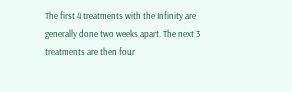The first 4 treatments with the Infinity are generally done two weeks apart. The next 3 treatments are then four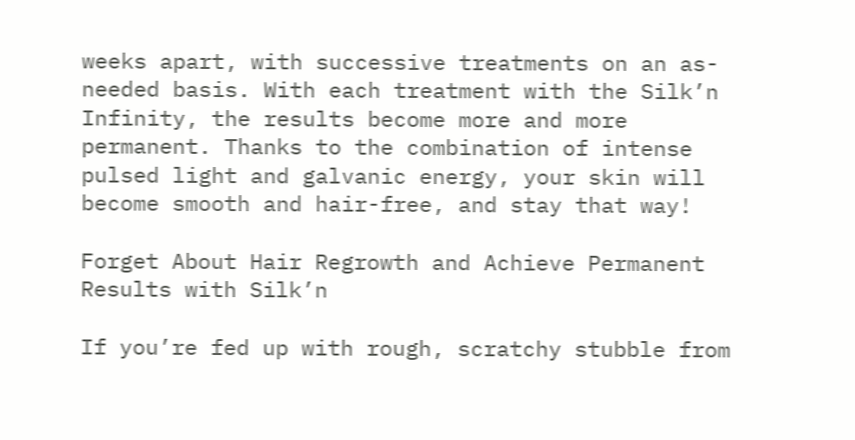weeks apart, with successive treatments on an as-needed basis. With each treatment with the Silk’n Infinity, the results become more and more permanent. Thanks to the combination of intense pulsed light and galvanic energy, your skin will become smooth and hair-free, and stay that way!

Forget About Hair Regrowth and Achieve Permanent Results with Silk’n

If you’re fed up with rough, scratchy stubble from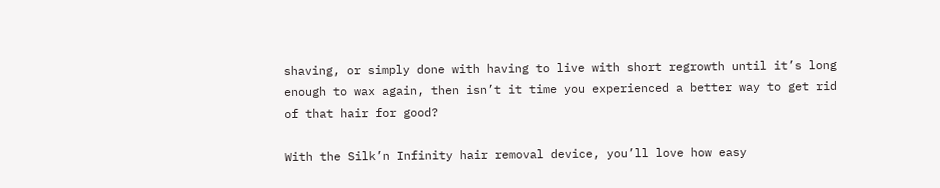shaving, or simply done with having to live with short regrowth until it’s long enough to wax again, then isn’t it time you experienced a better way to get rid of that hair for good?

With the Silk’n Infinity hair removal device, you’ll love how easy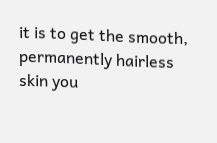it is to get the smooth, permanently hairless skin you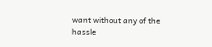want without any of the hassle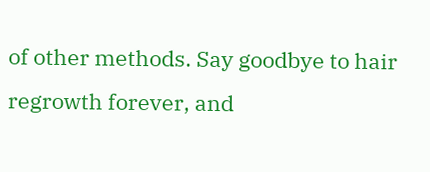of other methods. Say goodbye to hair regrowth forever, and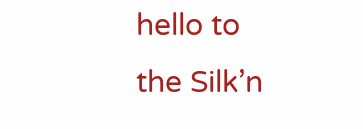hello to the Silk’n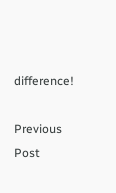difference!

Previous Post